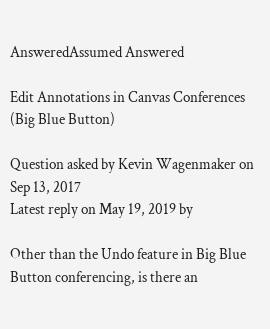AnsweredAssumed Answered

Edit Annotations in Canvas Conferences (Big Blue Button)

Question asked by Kevin Wagenmaker on Sep 13, 2017
Latest reply on May 19, 2019 by

Other than the Undo feature in Big Blue Button conferencing, is there an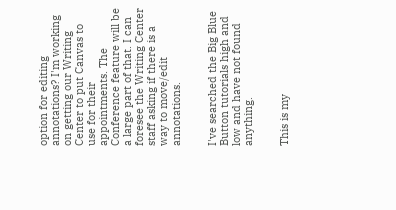option for editing annotations? I'm working on getting our Writing Center to put Canvas to use for their appointments. The Conference feature will be a large part of that. I can foresee the Writing Center staff asking if there is a way to move/edit annotations.


I've searched the Big Blue Button tutorials high and low and have not found anything.


This is my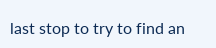last stop to try to find an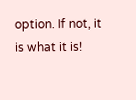option. If not, it is what it is!